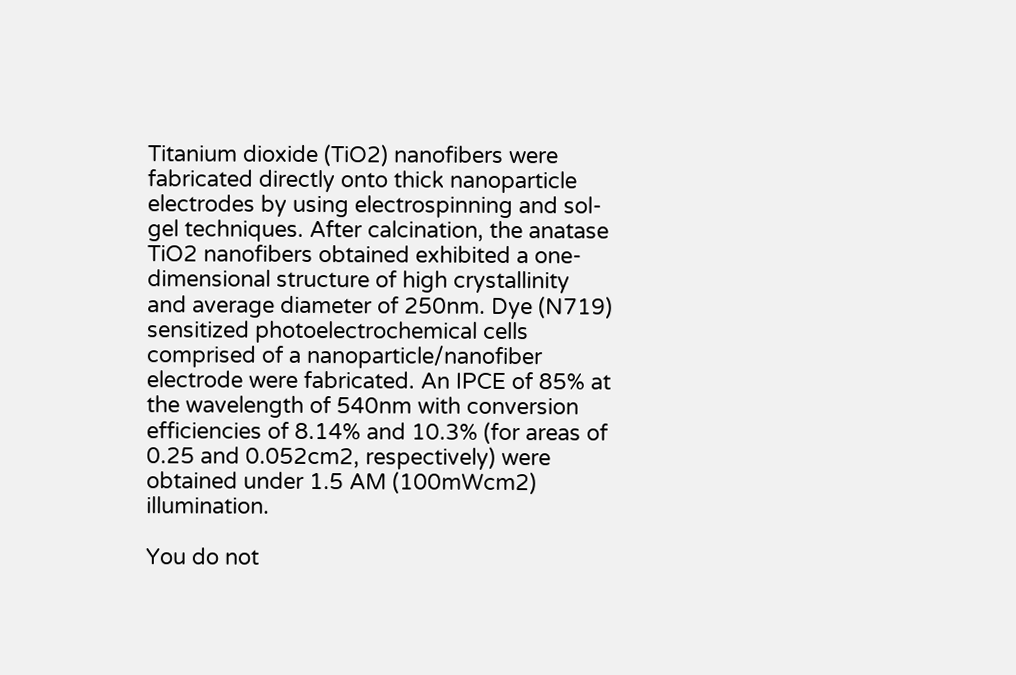Titanium dioxide (TiO2) nanofibers were fabricated directly onto thick nanoparticle electrodes by using electrospinning and sol-gel techniques. After calcination, the anatase TiO2 nanofibers obtained exhibited a one-dimensional structure of high crystallinity and average diameter of 250nm. Dye (N719) sensitized photoelectrochemical cells comprised of a nanoparticle/nanofiber electrode were fabricated. An IPCE of 85% at the wavelength of 540nm with conversion efficiencies of 8.14% and 10.3% (for areas of 0.25 and 0.052cm2, respectively) were obtained under 1.5 AM (100mWcm2) illumination.

You do not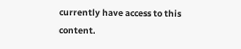currently have access to this content.